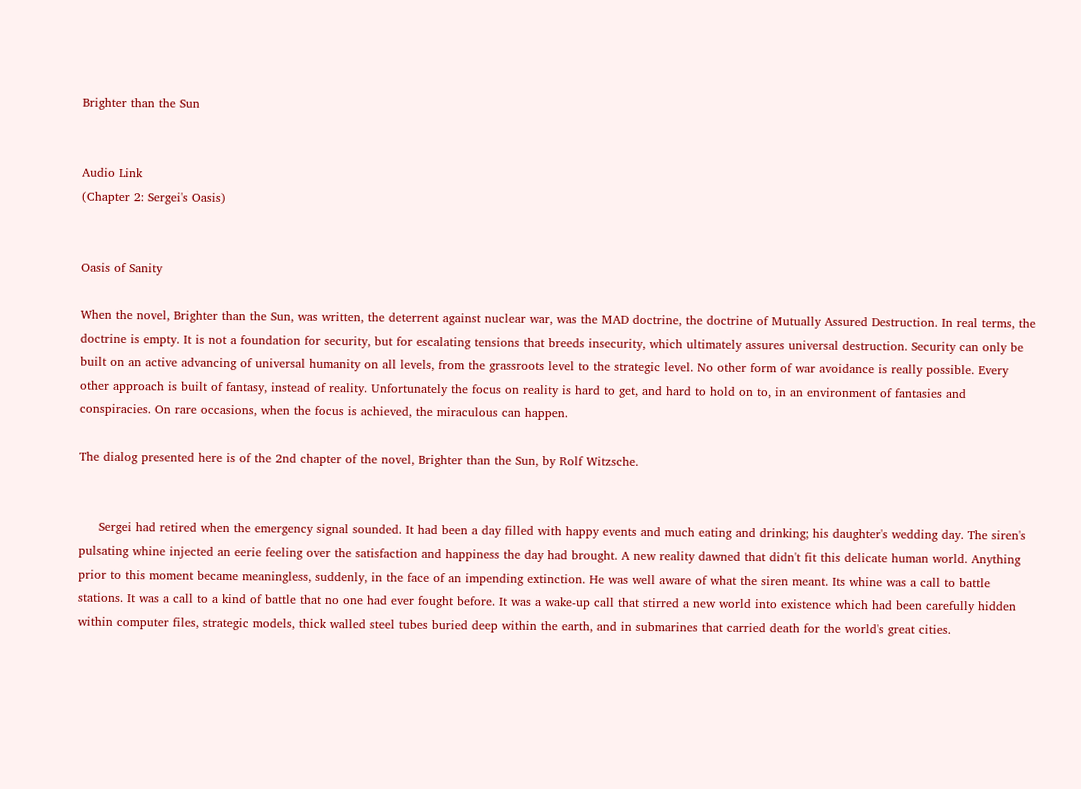Brighter than the Sun


Audio Link
(Chapter 2: Sergei's Oasis)


Oasis of Sanity

When the novel, Brighter than the Sun, was written, the deterrent against nuclear war, was the MAD doctrine, the doctrine of Mutually Assured Destruction. In real terms, the doctrine is empty. It is not a foundation for security, but for escalating tensions that breeds insecurity, which ultimately assures universal destruction. Security can only be built on an active advancing of universal humanity on all levels, from the grassroots level to the strategic level. No other form of war avoidance is really possible. Every other approach is built of fantasy, instead of reality. Unfortunately the focus on reality is hard to get, and hard to hold on to, in an environment of fantasies and conspiracies. On rare occasions, when the focus is achieved, the miraculous can happen.

The dialog presented here is of the 2nd chapter of the novel, Brighter than the Sun, by Rolf Witzsche.


     Sergei had retired when the emergency signal sounded. It had been a day filled with happy events and much eating and drinking; his daughter's wedding day. The siren's pulsating whine injected an eerie feeling over the satisfaction and happiness the day had brought. A new reality dawned that didn't fit this delicate human world. Anything prior to this moment became meaningless, suddenly, in the face of an impending extinction. He was well aware of what the siren meant. Its whine was a call to battle stations. It was a call to a kind of battle that no one had ever fought before. It was a wake-up call that stirred a new world into existence which had been carefully hidden within computer files, strategic models, thick walled steel tubes buried deep within the earth, and in submarines that carried death for the world's great cities.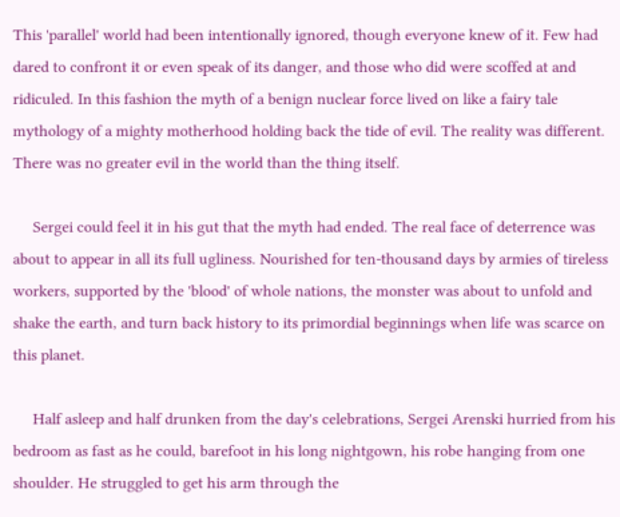This 'parallel' world had been intentionally ignored, though everyone knew of it. Few had dared to confront it or even speak of its danger, and those who did were scoffed at and ridiculed. In this fashion the myth of a benign nuclear force lived on like a fairy tale mythology of a mighty motherhood holding back the tide of evil. The reality was different. There was no greater evil in the world than the thing itself.

     Sergei could feel it in his gut that the myth had ended. The real face of deterrence was about to appear in all its full ugliness. Nourished for ten-thousand days by armies of tireless workers, supported by the 'blood' of whole nations, the monster was about to unfold and shake the earth, and turn back history to its primordial beginnings when life was scarce on this planet.

     Half asleep and half drunken from the day's celebrations, Sergei Arenski hurried from his bedroom as fast as he could, barefoot in his long nightgown, his robe hanging from one shoulder. He struggled to get his arm through the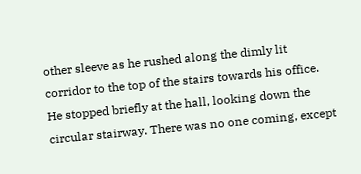other sleeve as he rushed along the dimly lit corridor to the top of the stairs towards his office. He stopped briefly at the hall, looking down the circular stairway. There was no one coming, except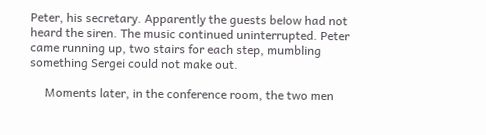Peter, his secretary. Apparently the guests below had not heard the siren. The music continued uninterrupted. Peter came running up, two stairs for each step, mumbling something Sergei could not make out.

     Moments later, in the conference room, the two men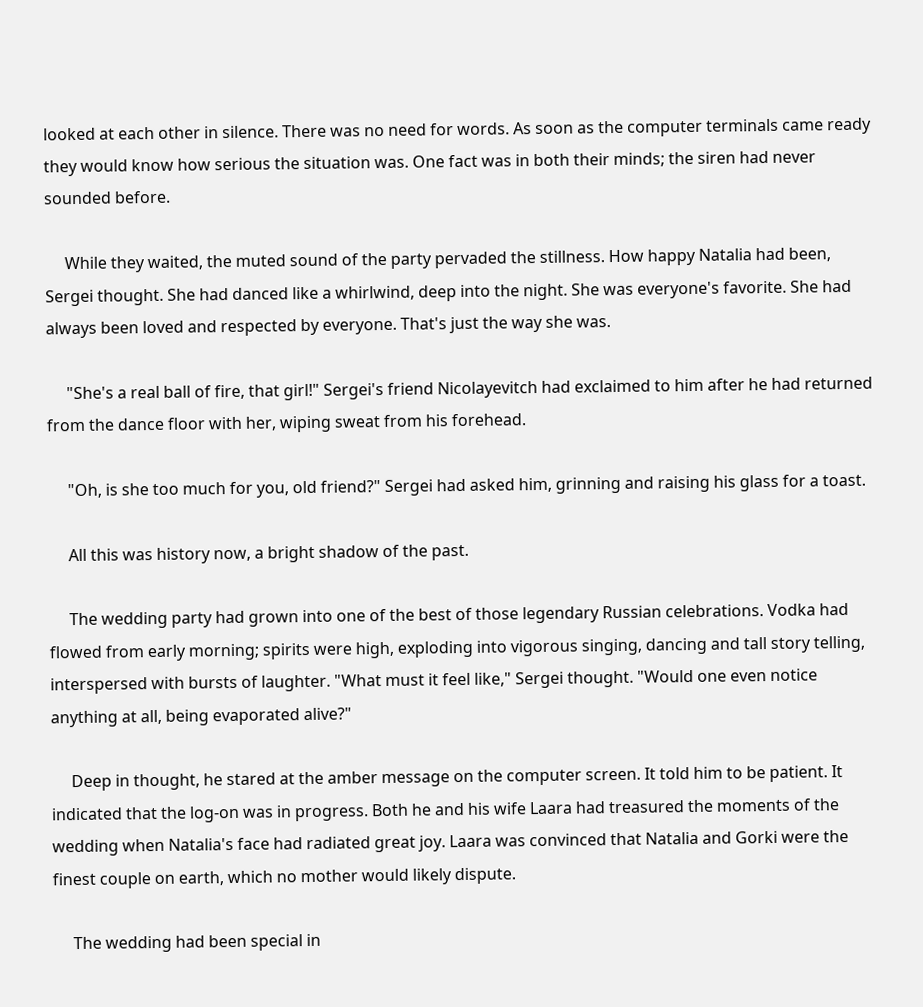looked at each other in silence. There was no need for words. As soon as the computer terminals came ready they would know how serious the situation was. One fact was in both their minds; the siren had never sounded before.

     While they waited, the muted sound of the party pervaded the stillness. How happy Natalia had been, Sergei thought. She had danced like a whirlwind, deep into the night. She was everyone's favorite. She had always been loved and respected by everyone. That's just the way she was.

     "She's a real ball of fire, that girl!" Sergei's friend Nicolayevitch had exclaimed to him after he had returned from the dance floor with her, wiping sweat from his forehead.

     "Oh, is she too much for you, old friend?" Sergei had asked him, grinning and raising his glass for a toast.

     All this was history now, a bright shadow of the past.

     The wedding party had grown into one of the best of those legendary Russian celebrations. Vodka had flowed from early morning; spirits were high, exploding into vigorous singing, dancing and tall story telling, interspersed with bursts of laughter. "What must it feel like," Sergei thought. "Would one even notice anything at all, being evaporated alive?"

     Deep in thought, he stared at the amber message on the computer screen. It told him to be patient. It indicated that the log-on was in progress. Both he and his wife Laara had treasured the moments of the wedding when Natalia's face had radiated great joy. Laara was convinced that Natalia and Gorki were the finest couple on earth, which no mother would likely dispute.

     The wedding had been special in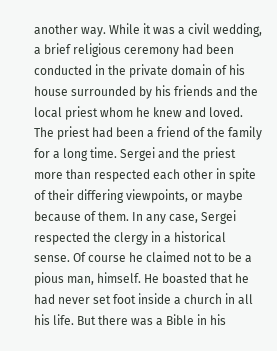another way. While it was a civil wedding, a brief religious ceremony had been conducted in the private domain of his house surrounded by his friends and the local priest whom he knew and loved. The priest had been a friend of the family for a long time. Sergei and the priest more than respected each other in spite of their differing viewpoints, or maybe because of them. In any case, Sergei respected the clergy in a historical sense. Of course he claimed not to be a pious man, himself. He boasted that he had never set foot inside a church in all his life. But there was a Bible in his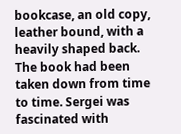bookcase, an old copy, leather bound, with a heavily shaped back. The book had been taken down from time to time. Sergei was fascinated with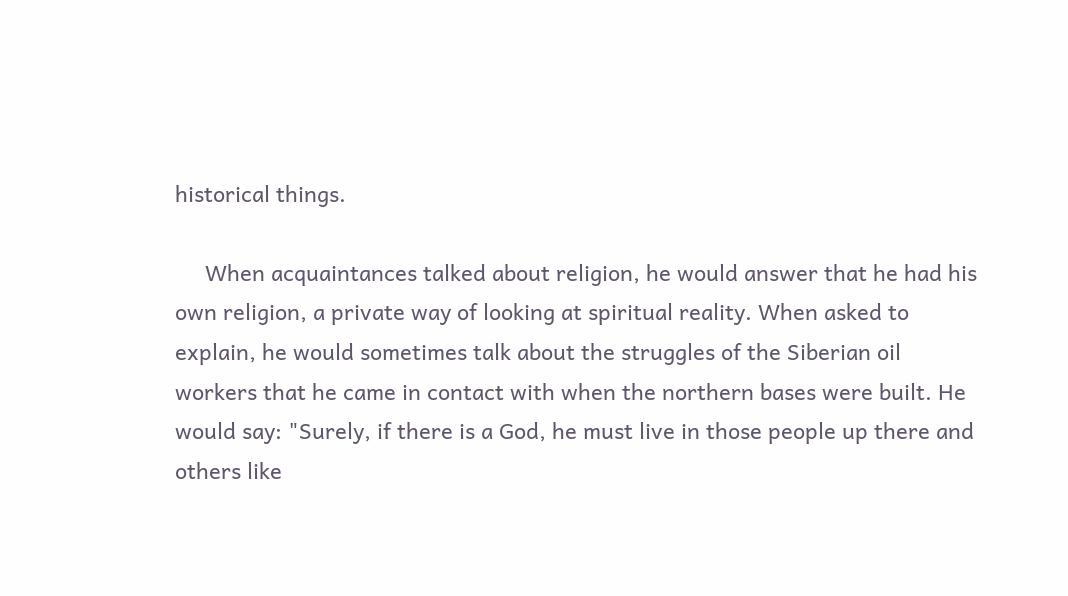historical things.

     When acquaintances talked about religion, he would answer that he had his own religion, a private way of looking at spiritual reality. When asked to explain, he would sometimes talk about the struggles of the Siberian oil workers that he came in contact with when the northern bases were built. He would say: "Surely, if there is a God, he must live in those people up there and others like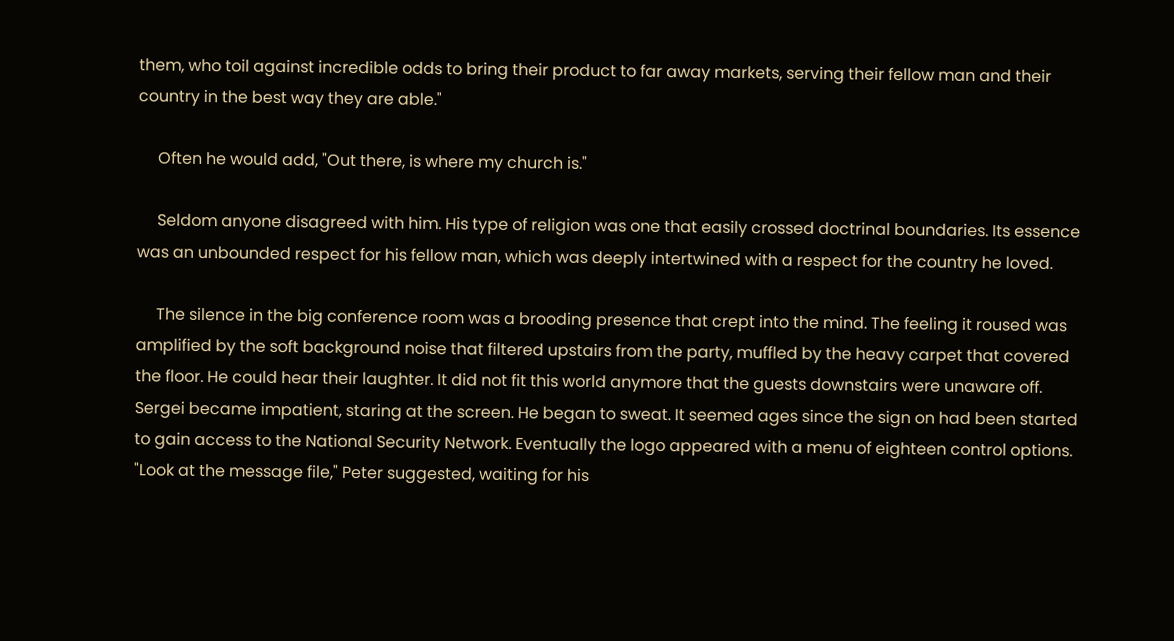them, who toil against incredible odds to bring their product to far away markets, serving their fellow man and their country in the best way they are able."

     Often he would add, "Out there, is where my church is."

     Seldom anyone disagreed with him. His type of religion was one that easily crossed doctrinal boundaries. Its essence was an unbounded respect for his fellow man, which was deeply intertwined with a respect for the country he loved.

     The silence in the big conference room was a brooding presence that crept into the mind. The feeling it roused was amplified by the soft background noise that filtered upstairs from the party, muffled by the heavy carpet that covered the floor. He could hear their laughter. It did not fit this world anymore that the guests downstairs were unaware off. Sergei became impatient, staring at the screen. He began to sweat. It seemed ages since the sign on had been started to gain access to the National Security Network. Eventually the logo appeared with a menu of eighteen control options. "Look at the message file," Peter suggested, waiting for his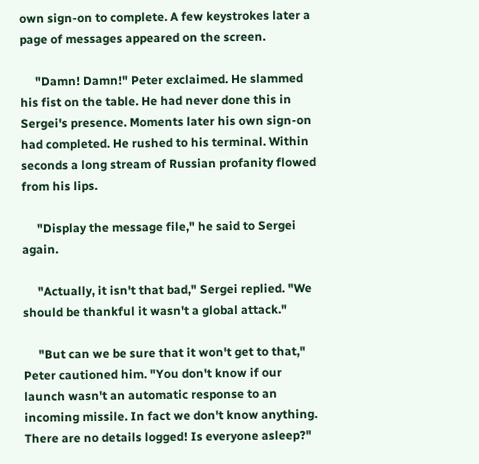own sign-on to complete. A few keystrokes later a page of messages appeared on the screen.

     "Damn! Damn!" Peter exclaimed. He slammed his fist on the table. He had never done this in Sergei's presence. Moments later his own sign-on had completed. He rushed to his terminal. Within seconds a long stream of Russian profanity flowed from his lips.

     "Display the message file," he said to Sergei again.

     "Actually, it isn't that bad," Sergei replied. "We should be thankful it wasn't a global attack."

     "But can we be sure that it won't get to that," Peter cautioned him. "You don't know if our launch wasn't an automatic response to an incoming missile. In fact we don't know anything. There are no details logged! Is everyone asleep?"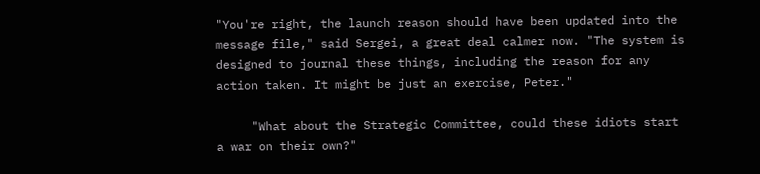"You're right, the launch reason should have been updated into the message file," said Sergei, a great deal calmer now. "The system is designed to journal these things, including the reason for any action taken. It might be just an exercise, Peter."

     "What about the Strategic Committee, could these idiots start a war on their own?"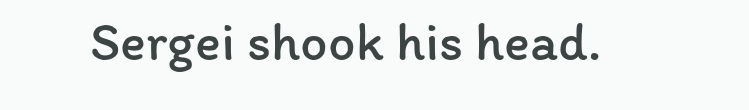Sergei shook his head.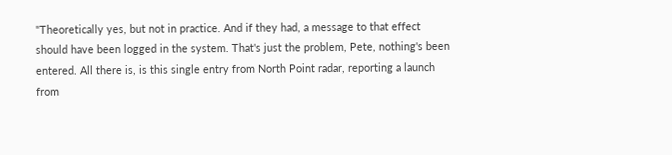"Theoretically yes, but not in practice. And if they had, a message to that effect should have been logged in the system. That's just the problem, Pete, nothing's been entered. All there is, is this single entry from North Point radar, reporting a launch from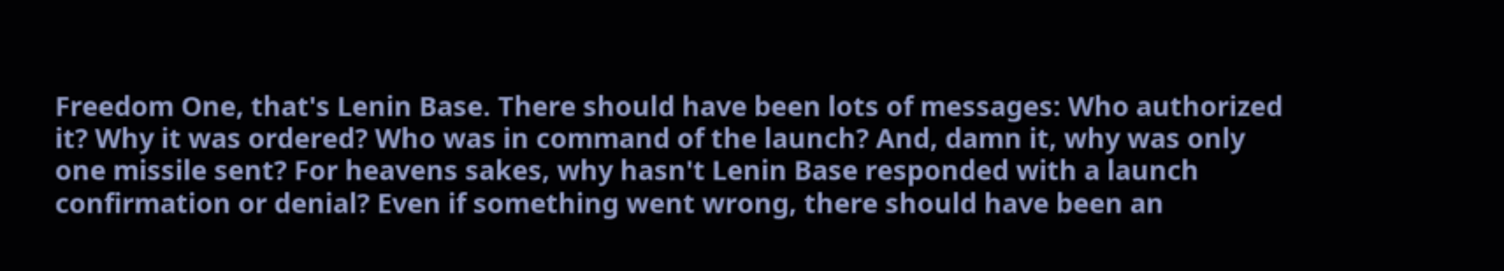Freedom One, that's Lenin Base. There should have been lots of messages: Who authorized it? Why it was ordered? Who was in command of the launch? And, damn it, why was only one missile sent? For heavens sakes, why hasn't Lenin Base responded with a launch confirmation or denial? Even if something went wrong, there should have been an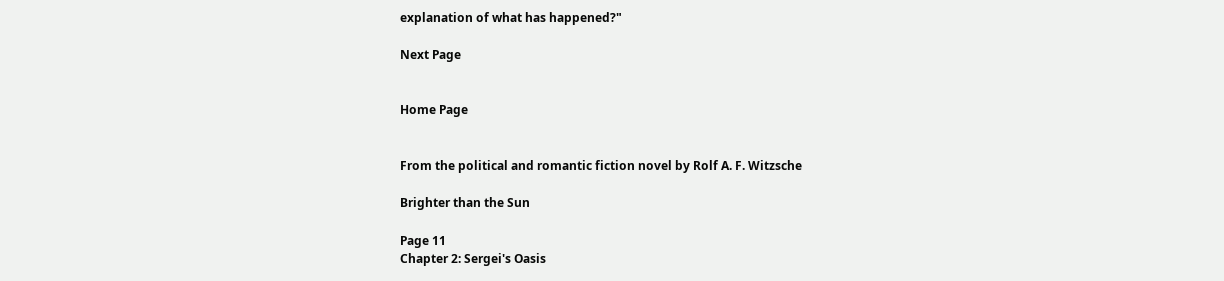explanation of what has happened?"

Next Page


Home Page


From the political and romantic fiction novel by Rolf A. F. Witzsche

Brighter than the Sun

Page 11
Chapter 2: Sergei's Oasis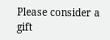Please consider a gift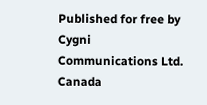Published for free by
Cygni Communications Ltd. Canada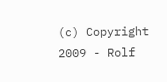(c) Copyright 2009 - Rolf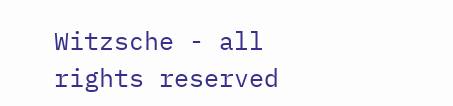Witzsche - all rights reserved